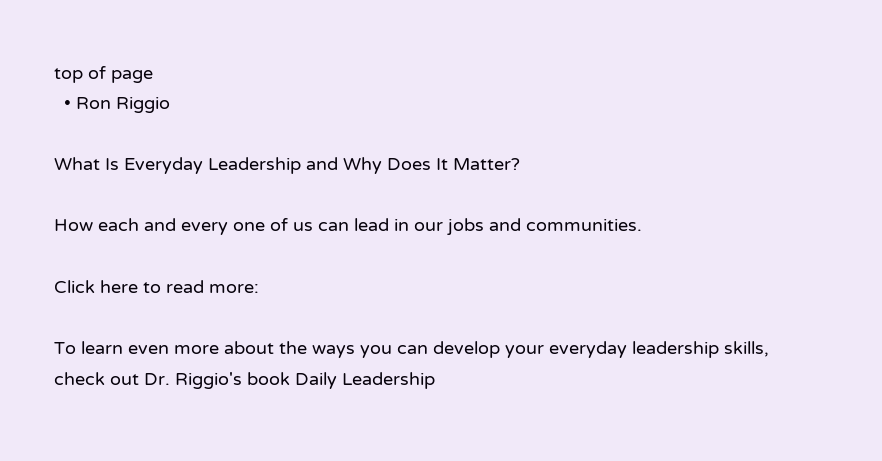top of page
  • Ron Riggio

What Is Everyday Leadership and Why Does It Matter?

How each and every one of us can lead in our jobs and communities.

Click here to read more:

To learn even more about the ways you can develop your everyday leadership skills, check out Dr. Riggio's book Daily Leadership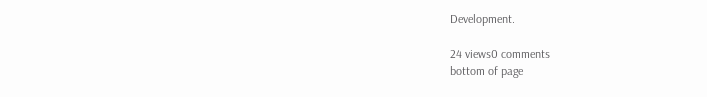Development.

24 views0 comments
bottom of page